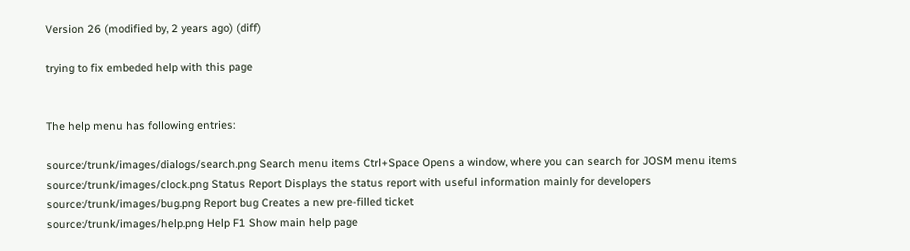Version 26 (modified by, 2 years ago) (diff)

trying to fix embeded help with this page


The help menu has following entries:

source:/trunk/images/dialogs/search.png Search menu items Ctrl+Space Opens a window, where you can search for JOSM menu items
source:/trunk/images/clock.png Status Report Displays the status report with useful information mainly for developers
source:/trunk/images/bug.png Report bug Creates a new pre-filled ticket
source:/trunk/images/help.png Help F1 Show main help page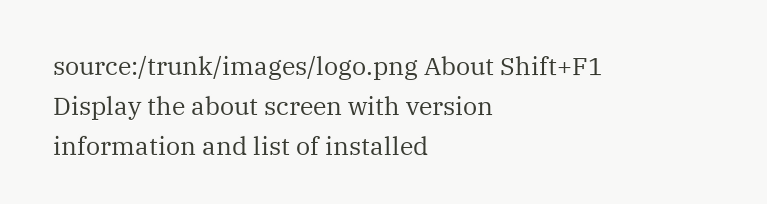source:/trunk/images/logo.png About Shift+F1 Display the about screen with version information and list of installed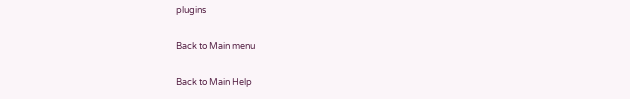plugins

Back to Main menu

Back to Main Help